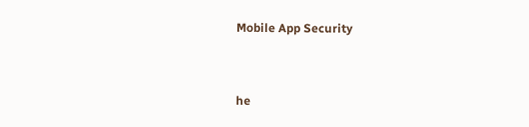Mobile App Security


he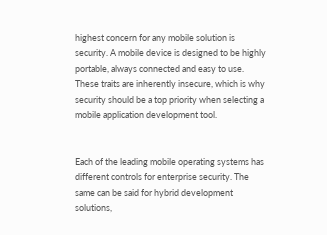highest concern for any mobile solution is security. A mobile device is designed to be highly portable, always connected and easy to use. These traits are inherently insecure, which is why security should be a top priority when selecting a mobile application development tool.


Each of the leading mobile operating systems has different controls for enterprise security. The same can be said for hybrid development solutions,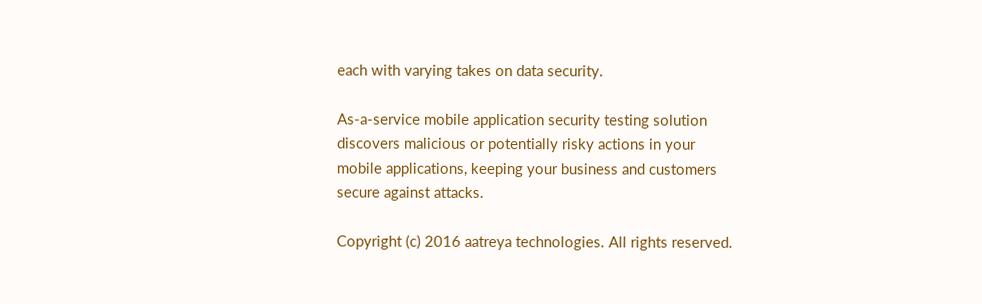each with varying takes on data security.

As-a-service mobile application security testing solution discovers malicious or potentially risky actions in your mobile applications, keeping your business and customers secure against attacks.

Copyright (c) 2016 aatreya technologies. All rights reserved.